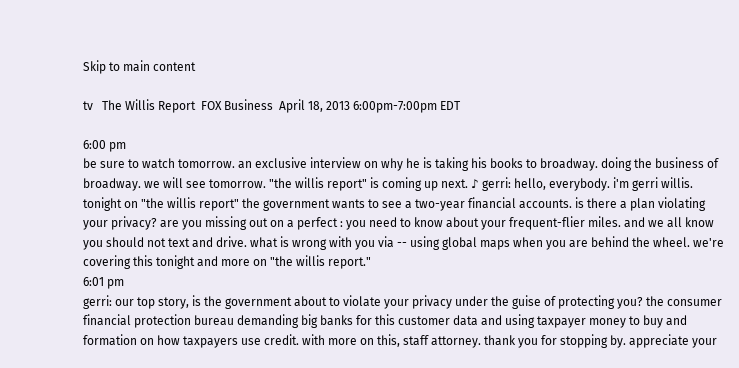Skip to main content

tv   The Willis Report  FOX Business  April 18, 2013 6:00pm-7:00pm EDT

6:00 pm
be sure to watch tomorrow. an exclusive interview on why he is taking his books to broadway. doing the business of broadway. we will see tomorrow. "the willis report" is coming up next. ♪ gerri: hello, everybody. i'm gerri willis. tonight on "the willis report" the government wants to see a two-year financial accounts. is there a plan violating your privacy? are you missing out on a perfect : you need to know about your frequent-flier miles. and we all know you should not text and drive. what is wrong with you via -- using global maps when you are behind the wheel. we're covering this tonight and more on "the willis report."
6:01 pm
gerri: our top story, is the government about to violate your privacy under the guise of protecting you? the consumer financial protection bureau demanding big banks for this customer data and using taxpayer money to buy and formation on how taxpayers use credit. with more on this, staff attorney. thank you for stopping by. appreciate your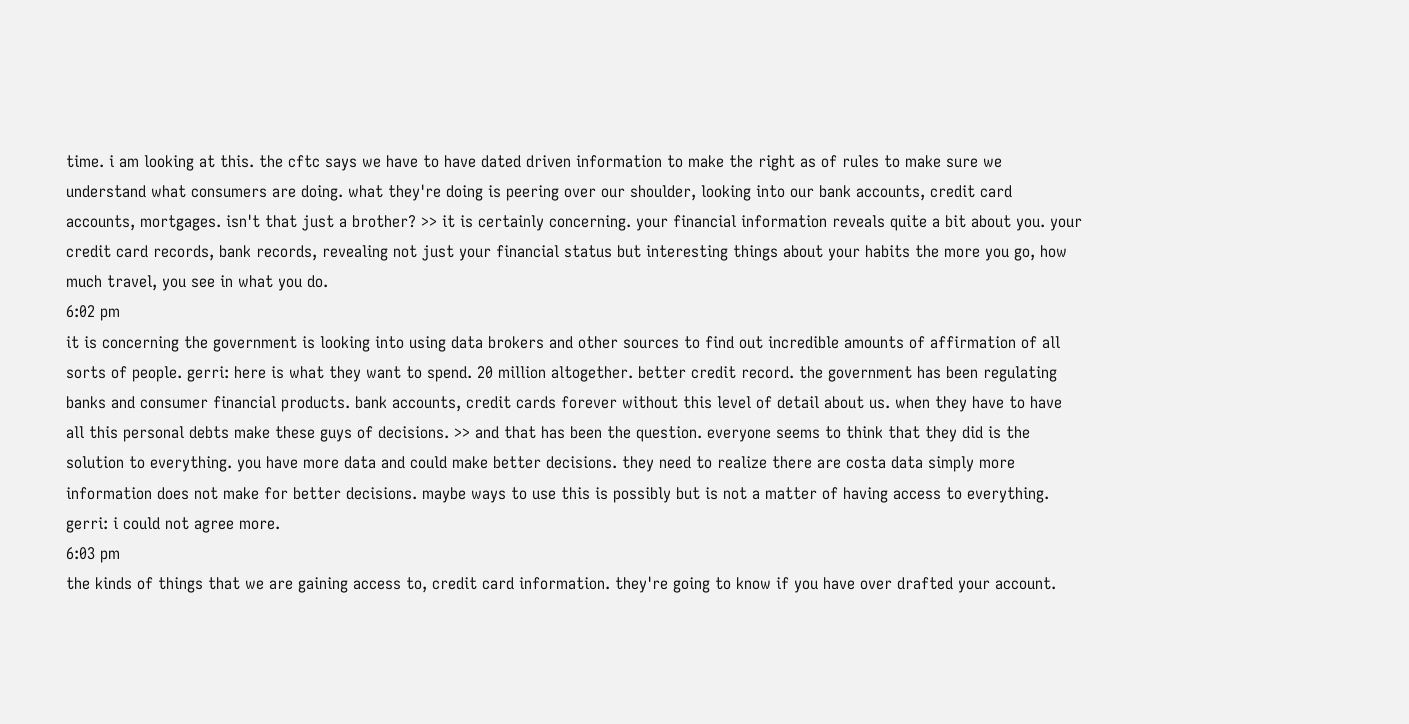time. i am looking at this. the cftc says we have to have dated driven information to make the right as of rules to make sure we understand what consumers are doing. what they're doing is peering over our shoulder, looking into our bank accounts, credit card accounts, mortgages. isn't that just a brother? >> it is certainly concerning. your financial information reveals quite a bit about you. your credit card records, bank records, revealing not just your financial status but interesting things about your habits the more you go, how much travel, you see in what you do.
6:02 pm
it is concerning the government is looking into using data brokers and other sources to find out incredible amounts of affirmation of all sorts of people. gerri: here is what they want to spend. 20 million altogether. better credit record. the government has been regulating banks and consumer financial products. bank accounts, credit cards forever without this level of detail about us. when they have to have all this personal debts make these guys of decisions. >> and that has been the question. everyone seems to think that they did is the solution to everything. you have more data and could make better decisions. they need to realize there are costa data simply more information does not make for better decisions. maybe ways to use this is possibly but is not a matter of having access to everything. gerri: i could not agree more.
6:03 pm
the kinds of things that we are gaining access to, credit card information. they're going to know if you have over drafted your account.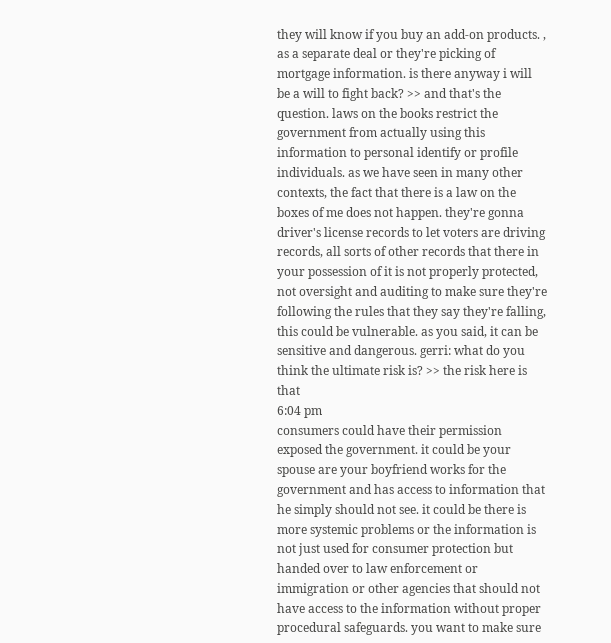they will know if you buy an add-on products. , as a separate deal or they're picking of mortgage information. is there anyway i will be a will to fight back? >> and that's the question. laws on the books restrict the government from actually using this information to personal identify or profile individuals. as we have seen in many other contexts, the fact that there is a law on the boxes of me does not happen. they're gonna driver's license records to let voters are driving records, all sorts of other records that there in your possession of it is not properly protected, not oversight and auditing to make sure they're following the rules that they say they're falling, this could be vulnerable. as you said, it can be sensitive and dangerous. gerri: what do you think the ultimate risk is? >> the risk here is that
6:04 pm
consumers could have their permission exposed the government. it could be your spouse are your boyfriend works for the government and has access to information that he simply should not see. it could be there is more systemic problems or the information is not just used for consumer protection but handed over to law enforcement or immigration or other agencies that should not have access to the information without proper procedural safeguards. you want to make sure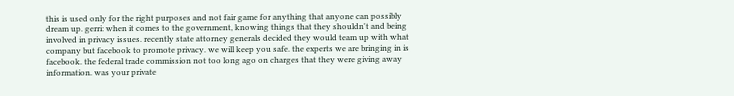this is used only for the right purposes and not fair game for anything that anyone can possibly dream up. gerri: when it comes to the government, knowing things that they shouldn't and being involved in privacy issues. recently state attorney generals decided they would team up with what company but facebook to promote privacy. we will keep you safe. the experts we are bringing in is facebook. the federal trade commission not too long ago on charges that they were giving away information. was your private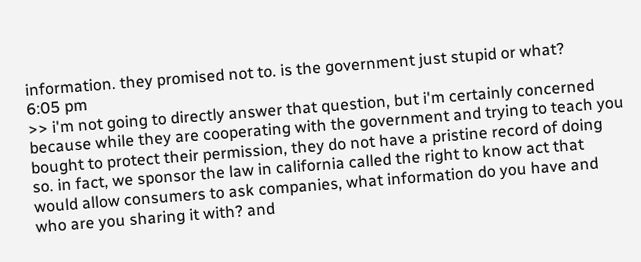information. they promised not to. is the government just stupid or what?
6:05 pm
>> i'm not going to directly answer that question, but i'm certainly concerned because while they are cooperating with the government and trying to teach you bought to protect their permission, they do not have a pristine record of doing so. in fact, we sponsor the law in california called the right to know act that would allow consumers to ask companies, what information do you have and who are you sharing it with? and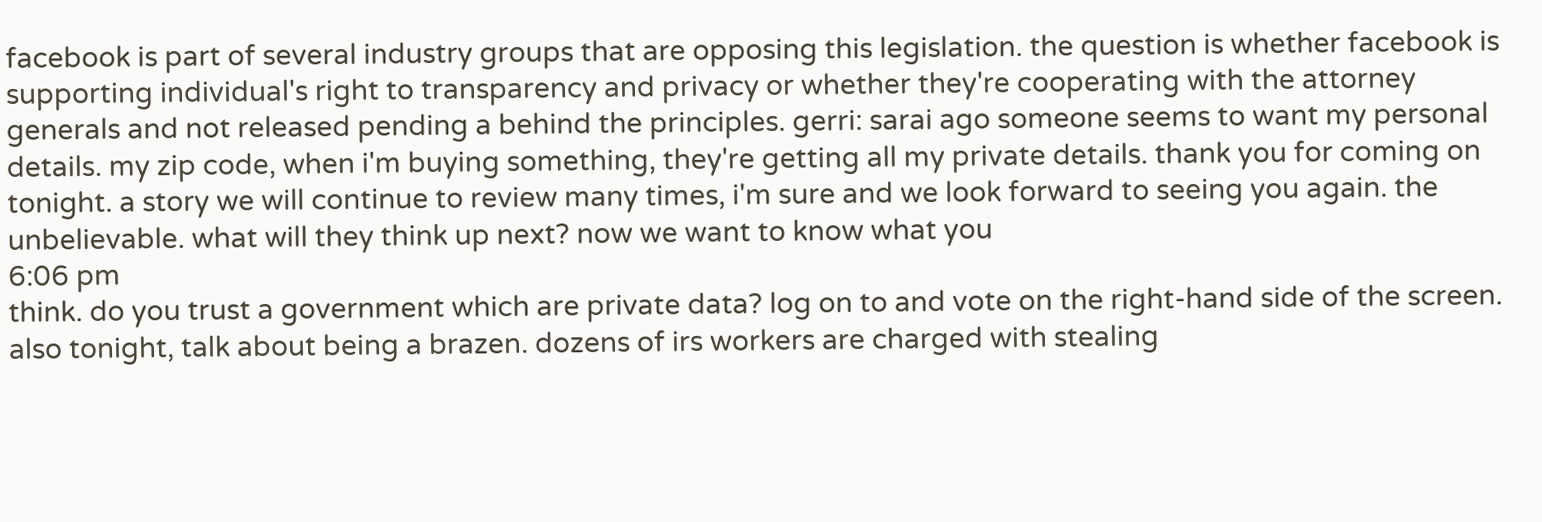facebook is part of several industry groups that are opposing this legislation. the question is whether facebook is supporting individual's right to transparency and privacy or whether they're cooperating with the attorney generals and not released pending a behind the principles. gerri: sarai ago someone seems to want my personal details. my zip code, when i'm buying something, they're getting all my private details. thank you for coming on tonight. a story we will continue to review many times, i'm sure and we look forward to seeing you again. the unbelievable. what will they think up next? now we want to know what you
6:06 pm
think. do you trust a government which are private data? log on to and vote on the right-hand side of the screen. also tonight, talk about being a brazen. dozens of irs workers are charged with stealing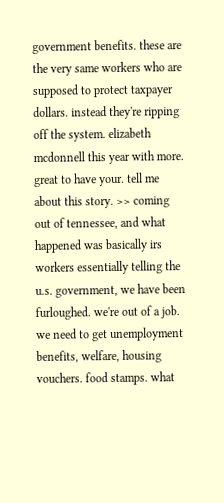government benefits. these are the very same workers who are supposed to protect taxpayer dollars. instead they're ripping off the system. elizabeth mcdonnell this year with more. great to have your. tell me about this story. >> coming out of tennessee, and what happened was basically irs workers essentially telling the u.s. government, we have been furloughed. we're out of a job. we need to get unemployment benefits, welfare, housing vouchers. food stamps. what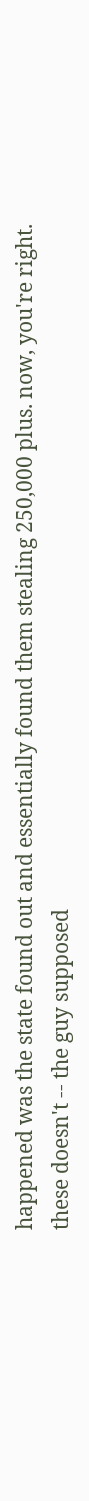happened was the state found out and essentially found them stealing 250,000 plus. now, you're right. these doesn't -- the guy supposed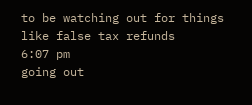to be watching out for things like false tax refunds
6:07 pm
going out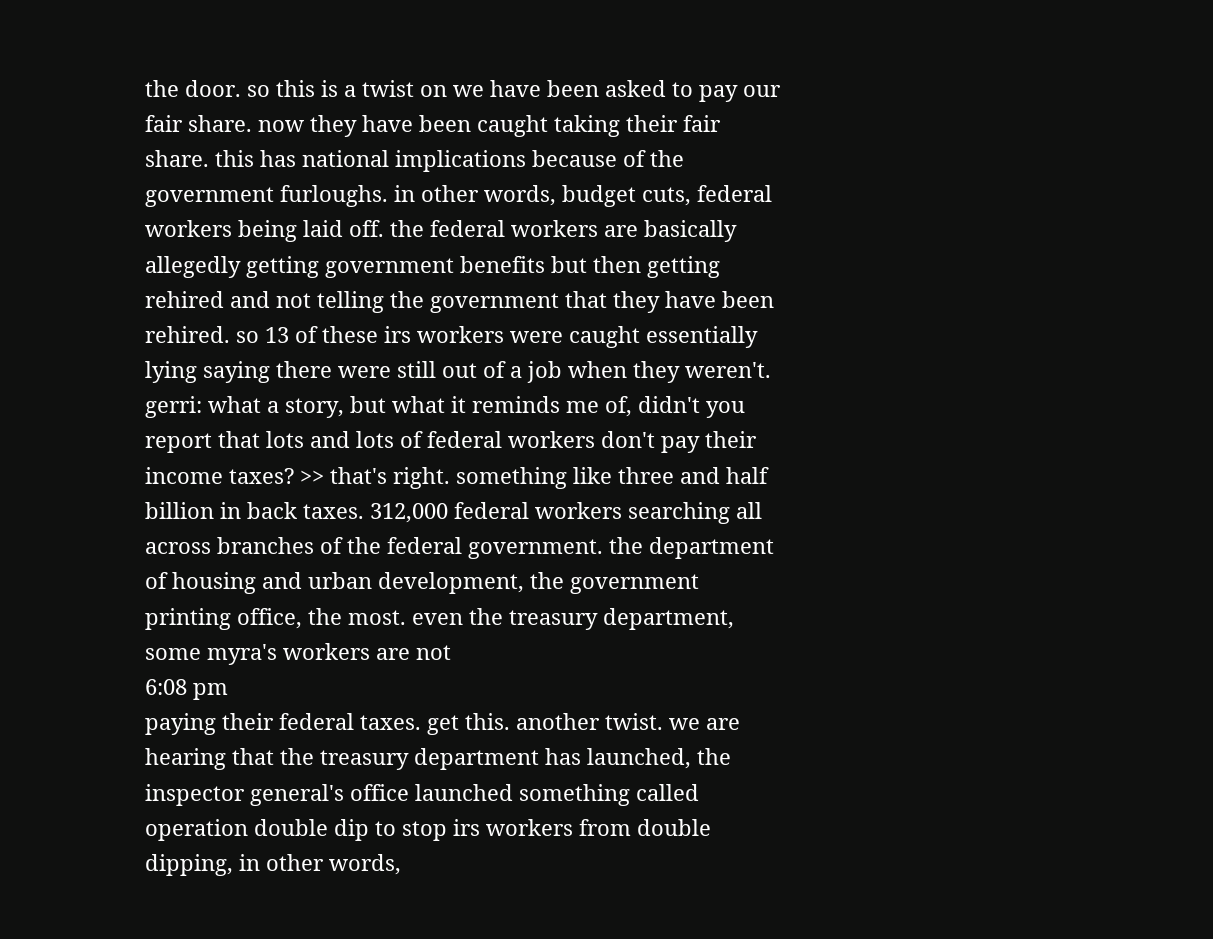the door. so this is a twist on we have been asked to pay our fair share. now they have been caught taking their fair share. this has national implications because of the government furloughs. in other words, budget cuts, federal workers being laid off. the federal workers are basically allegedly getting government benefits but then getting rehired and not telling the government that they have been rehired. so 13 of these irs workers were caught essentially lying saying there were still out of a job when they weren't. gerri: what a story, but what it reminds me of, didn't you report that lots and lots of federal workers don't pay their income taxes? >> that's right. something like three and half billion in back taxes. 312,000 federal workers searching all across branches of the federal government. the department of housing and urban development, the government printing office, the most. even the treasury department, some myra's workers are not
6:08 pm
paying their federal taxes. get this. another twist. we are hearing that the treasury department has launched, the inspector general's office launched something called operation double dip to stop irs workers from double dipping, in other words,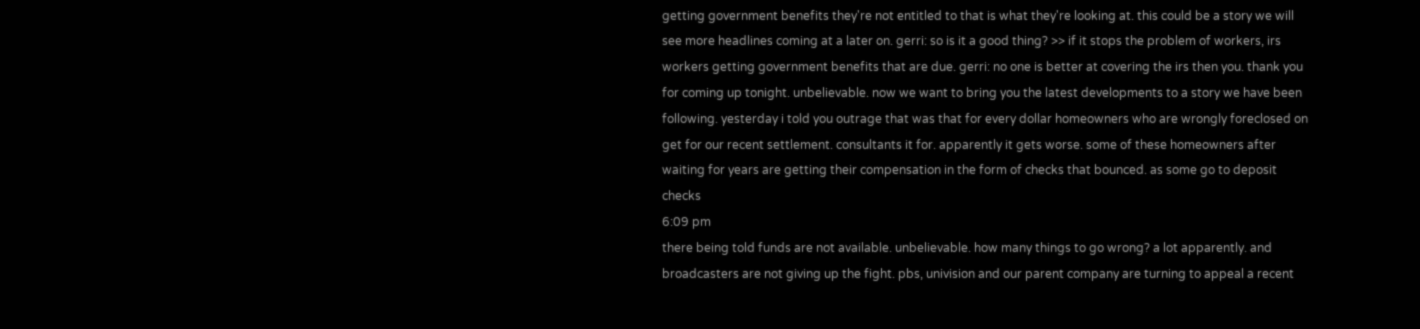getting government benefits they're not entitled to that is what they're looking at. this could be a story we will see more headlines coming at a later on. gerri: so is it a good thing? >> if it stops the problem of workers, irs workers getting government benefits that are due. gerri: no one is better at covering the irs then you. thank you for coming up tonight. unbelievable. now we want to bring you the latest developments to a story we have been following. yesterday i told you outrage that was that for every dollar homeowners who are wrongly foreclosed on get for our recent settlement. consultants it for. apparently it gets worse. some of these homeowners after waiting for years are getting their compensation in the form of checks that bounced. as some go to deposit checks
6:09 pm
there being told funds are not available. unbelievable. how many things to go wrong? a lot apparently. and broadcasters are not giving up the fight. pbs, univision and our parent company are turning to appeal a recent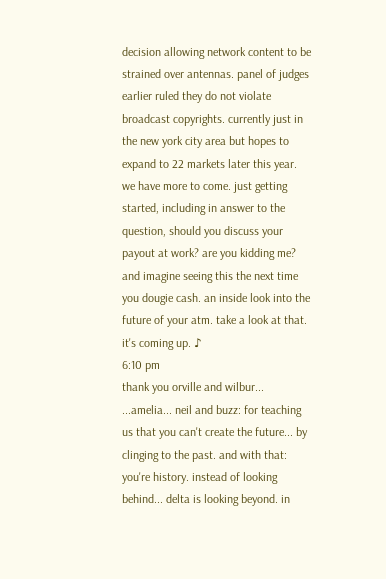decision allowing network content to be strained over antennas. panel of judges earlier ruled they do not violate broadcast copyrights. currently just in the new york city area but hopes to expand to 22 markets later this year. we have more to come. just getting started, including in answer to the question, should you discuss your payout at work? are you kidding me? and imagine seeing this the next time you dougie cash. an inside look into the future of your atm. take a look at that. it's coming up. ♪
6:10 pm
thank you orville and wilbur... ...amelia... neil and buzz: for teaching us that you can't create the future... by clinging to the past. and with that: you're history. instead of looking behind... delta is looking beyond. in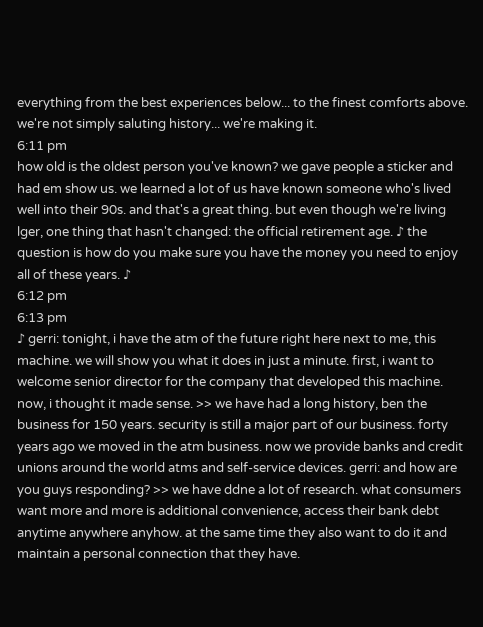everything from the best experiences below... to the finest comforts above. we're not simply saluting history... we're making it.
6:11 pm
how old is the oldest person you've known? we gave people a sticker and had em show us. we learned a lot of us have known someone who's lived well into their 90s. and that's a great thing. but even though we're living lger, one thing that hasn't changed: the official retirement age. ♪ the question is how do you make sure you have the money you need to enjoy all of these years. ♪
6:12 pm
6:13 pm
♪ gerri: tonight, i have the atm of the future right here next to me, this machine. we will show you what it does in just a minute. first, i want to welcome senior director for the company that developed this machine. now, i thought it made sense. >> we have had a long history, ben the business for 150 years. security is still a major part of our business. forty years ago we moved in the atm business. now we provide banks and credit unions around the world atms and self-service devices. gerri: and how are you guys responding? >> we have ddne a lot of research. what consumers want more and more is additional convenience, access their bank debt anytime anywhere anyhow. at the same time they also want to do it and maintain a personal connection that they have.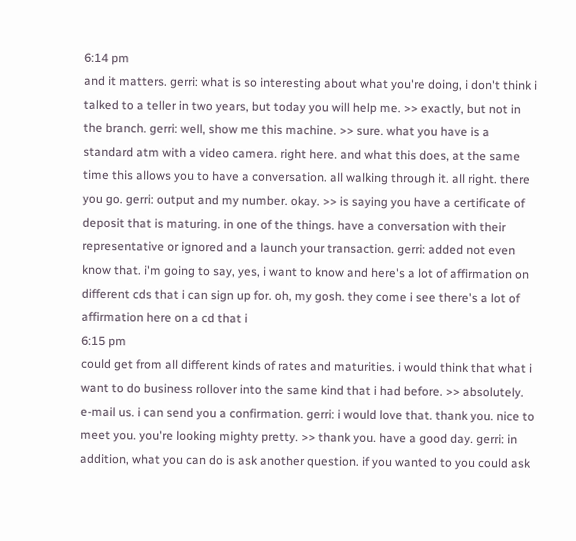6:14 pm
and it matters. gerri: what is so interesting about what you're doing, i don't think i talked to a teller in two years, but today you will help me. >> exactly, but not in the branch. gerri: well, show me this machine. >> sure. what you have is a standard atm with a video camera. right here. and what this does, at the same time this allows you to have a conversation. all walking through it. all right. there you go. gerri: output and my number. okay. >> is saying you have a certificate of deposit that is maturing. in one of the things. have a conversation with their representative or ignored and a launch your transaction. gerri: added not even know that. i'm going to say, yes, i want to know and here's a lot of affirmation on different cds that i can sign up for. oh, my gosh. they come i see there's a lot of affirmation here on a cd that i
6:15 pm
could get from all different kinds of rates and maturities. i would think that what i want to do business rollover into the same kind that i had before. >> absolutely. e-mail us. i can send you a confirmation. gerri: i would love that. thank you. nice to meet you. you're looking mighty pretty. >> thank you. have a good day. gerri: in addition, what you can do is ask another question. if you wanted to you could ask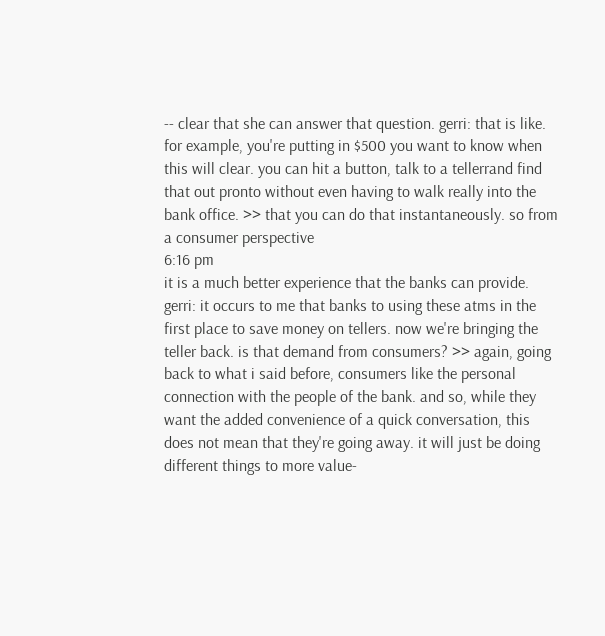-- clear that she can answer that question. gerri: that is like. for example, you're putting in $500 you want to know when this will clear. you can hit a button, talk to a tellerrand find that out pronto without even having to walk really into the bank office. >> that you can do that instantaneously. so from a consumer perspective
6:16 pm
it is a much better experience that the banks can provide. gerri: it occurs to me that banks to using these atms in the first place to save money on tellers. now we're bringing the teller back. is that demand from consumers? >> again, going back to what i said before, consumers like the personal connection with the people of the bank. and so, while they want the added convenience of a quick conversation, this does not mean that they're going away. it will just be doing different things to more value-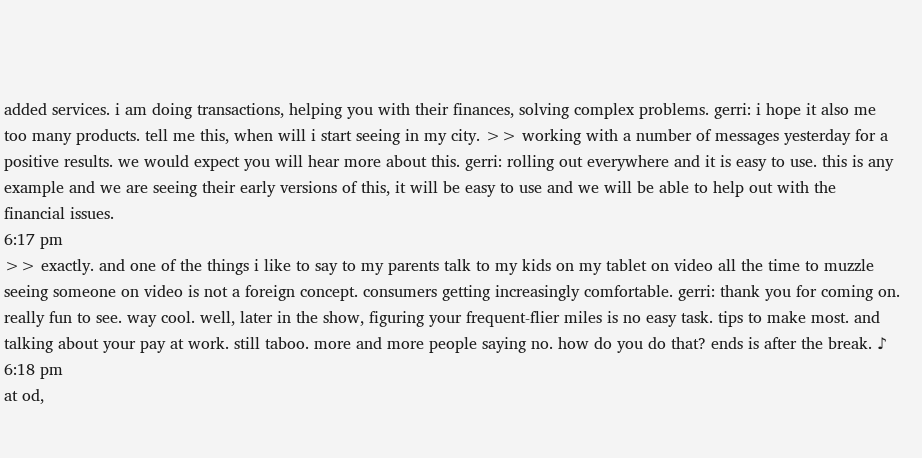added services. i am doing transactions, helping you with their finances, solving complex problems. gerri: i hope it also me too many products. tell me this, when will i start seeing in my city. >> working with a number of messages yesterday for a positive results. we would expect you will hear more about this. gerri: rolling out everywhere and it is easy to use. this is any example and we are seeing their early versions of this, it will be easy to use and we will be able to help out with the financial issues.
6:17 pm
>> exactly. and one of the things i like to say to my parents talk to my kids on my tablet on video all the time to muzzle seeing someone on video is not a foreign concept. consumers getting increasingly comfortable. gerri: thank you for coming on. really fun to see. way cool. well, later in the show, figuring your frequent-flier miles is no easy task. tips to make most. and talking about your pay at work. still taboo. more and more people saying no. how do you do that? ends is after the break. ♪
6:18 pm
at od,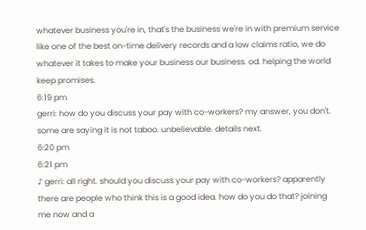whatever business you're in, that's the business we're in with premium service like one of the best on-time delivery records and a low claims ratio, we do whatever it takes to make your business our business. od. helping the world keep promises.
6:19 pm
gerri: how do you discuss your pay with co-workers? my answer, you don't. some are saying it is not taboo. unbelievable. details next.
6:20 pm
6:21 pm
♪ gerri: all right. should you discuss your pay with co-workers? apparently there are people who think this is a good idea. how do you do that? joining me now and a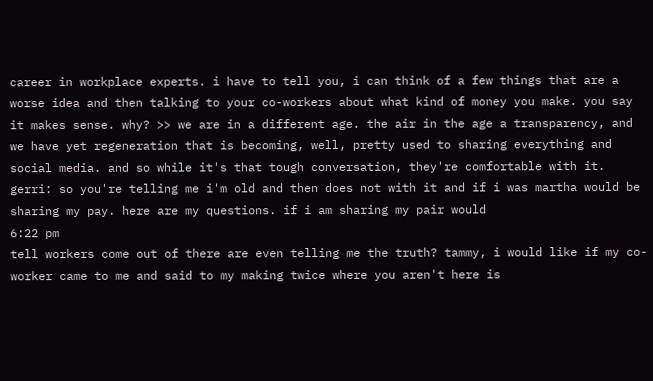career in workplace experts. i have to tell you, i can think of a few things that are a worse idea and then talking to your co-workers about what kind of money you make. you say it makes sense. why? >> we are in a different age. the air in the age a transparency, and we have yet regeneration that is becoming, well, pretty used to sharing everything and social media. and so while it's that tough conversation, they're comfortable with it. gerri: so you're telling me i'm old and then does not with it and if i was martha would be sharing my pay. here are my questions. if i am sharing my pair would
6:22 pm
tell workers come out of there are even telling me the truth? tammy, i would like if my co-worker came to me and said to my making twice where you aren't here is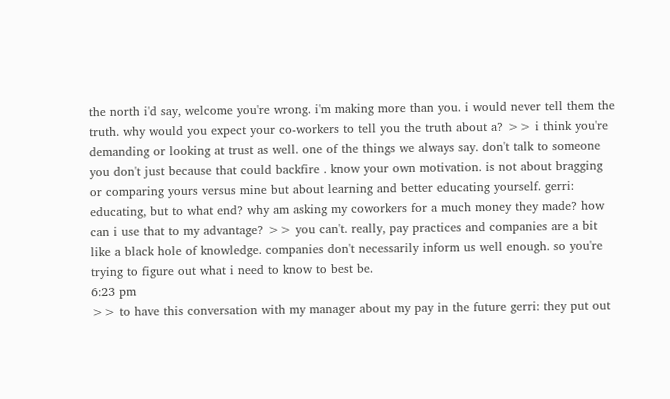the north i'd say, welcome you're wrong. i'm making more than you. i would never tell them the truth. why would you expect your co-workers to tell you the truth about a? >> i think you're demanding or looking at trust as well. one of the things we always say. don't talk to someone you don't just because that could backfire . know your own motivation. is not about bragging or comparing yours versus mine but about learning and better educating yourself. gerri: educating, but to what end? why am asking my coworkers for a much money they made? how can i use that to my advantage? >> you can't. really, pay practices and companies are a bit like a black hole of knowledge. companies don't necessarily inform us well enough. so you're trying to figure out what i need to know to best be.
6:23 pm
>> to have this conversation with my manager about my pay in the future gerri: they put out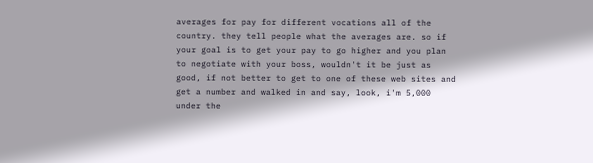averages for pay for different vocations all of the country. they tell people what the averages are. so if your goal is to get your pay to go higher and you plan to negotiate with your boss, wouldn't it be just as good, if not better to get to one of these web sites and get a number and walked in and say, look, i'm 5,000 under the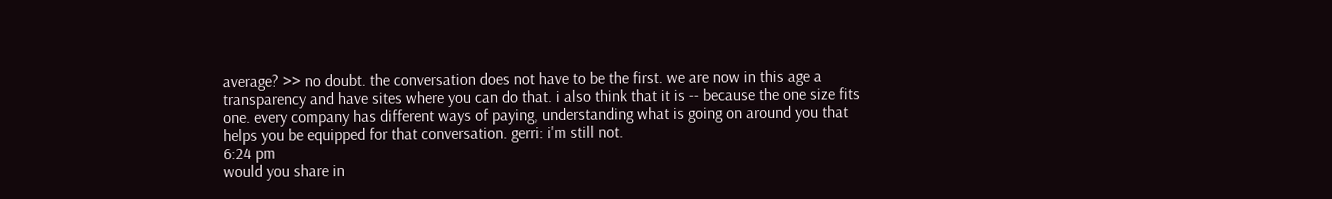average? >> no doubt. the conversation does not have to be the first. we are now in this age a transparency and have sites where you can do that. i also think that it is -- because the one size fits one. every company has different ways of paying, understanding what is going on around you that helps you be equipped for that conversation. gerri: i'm still not.
6:24 pm
would you share in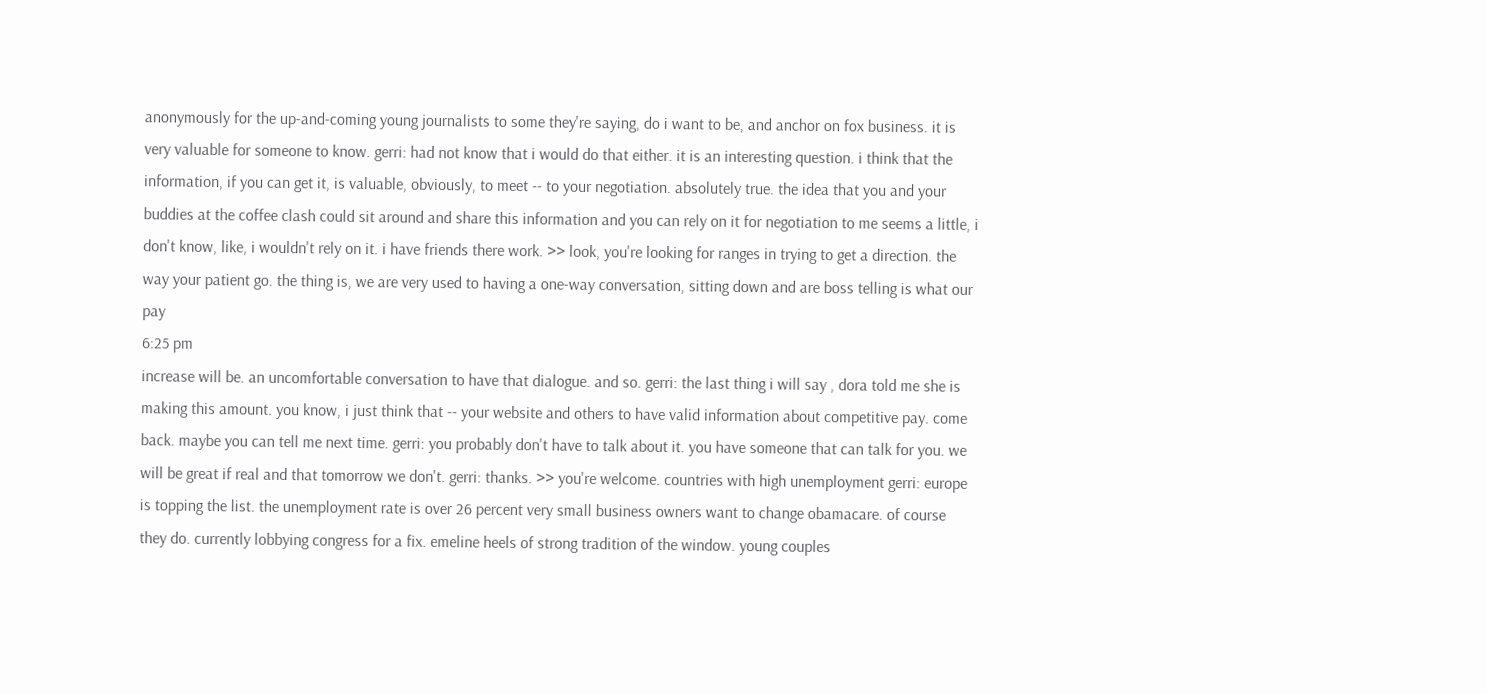anonymously for the up-and-coming young journalists to some they're saying, do i want to be, and anchor on fox business. it is very valuable for someone to know. gerri: had not know that i would do that either. it is an interesting question. i think that the information, if you can get it, is valuable, obviously, to meet -- to your negotiation. absolutely true. the idea that you and your buddies at the coffee clash could sit around and share this information and you can rely on it for negotiation to me seems a little, i don't know, like, i wouldn't rely on it. i have friends there work. >> look, you're looking for ranges in trying to get a direction. the way your patient go. the thing is, we are very used to having a one-way conversation, sitting down and are boss telling is what our pay
6:25 pm
increase will be. an uncomfortable conversation to have that dialogue. and so. gerri: the last thing i will say , dora told me she is making this amount. you know, i just think that -- your website and others to have valid information about competitive pay. come back. maybe you can tell me next time. gerri: you probably don't have to talk about it. you have someone that can talk for you. we will be great if real and that tomorrow we don't. gerri: thanks. >> you're welcome. countries with high unemployment gerri: europe is topping the list. the unemployment rate is over 26 percent very small business owners want to change obamacare. of course they do. currently lobbying congress for a fix. emeline heels of strong tradition of the window. young couples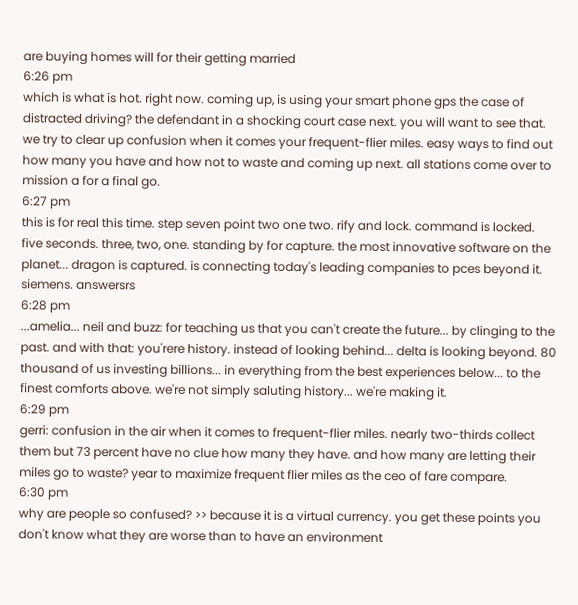are buying homes will for their getting married
6:26 pm
which is what is hot. right now. coming up, is using your smart phone gps the case of distracted driving? the defendant in a shocking court case next. you will want to see that. we try to clear up confusion when it comes your frequent-flier miles. easy ways to find out how many you have and how not to waste and coming up next. all stations come over to mission a for a final go.
6:27 pm
this is for real this time. step seven point two one two. rify and lock. command is locked. five seconds. three, two, one. standing by for capture. the most innovative software on the planet... dragon is captured. is connecting today's leading companies to pces beyond it. siemens. answersrs
6:28 pm
...amelia... neil and buzz: for teaching us that you can't create the future... by clinging to the past. and with that: you'rere history. instead of looking behind... delta is looking beyond. 80 thousand of us investing billions... in everything from the best experiences below... to the finest comforts above. we're not simply saluting history... we're making it.
6:29 pm
gerri: confusion in the air when it comes to frequent-flier miles. nearly two-thirds collect them but 73 percent have no clue how many they have. and how many are letting their miles go to waste? year to maximize frequent flier miles as the ceo of fare compare.
6:30 pm
why are people so confused? >> because it is a virtual currency. you get these points you don't know what they are worse than to have an environment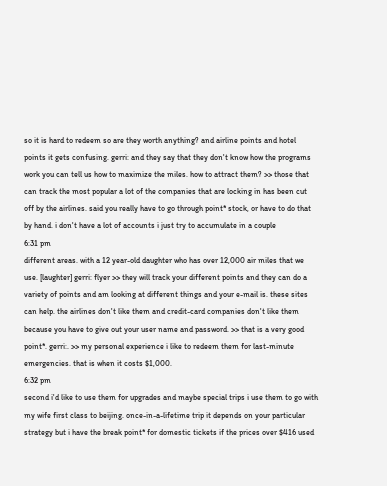so it is hard to redeem so are they worth anything? and airline points and hotel points it gets confusing. gerri: and they say that they don't know how the programs work you can tell us how to maximize the miles. how to attract them? >> those that can track the most popular a lot of the companies that are locking in has been cut off by the airlines. said you really have to go through point* stock, or have to do that by hand. i don't have a lot of accounts i just try to accumulate in a couple
6:31 pm
different areas. with a 12 year-old daughter who has over 12,000 air miles that we use. [laughter] gerri: flyer >> they will track your different points and they can do a variety of points and am looking at different things and your e-mail is. these sites can help. the airlines don't like them and credit-card companies don't like them because you have to give out your user name and password. >> that is a very good point*. gerri:. >> my personal experience i like to redeem them for last-minute emergencies. that is when it costs $1,000.
6:32 pm
second i'd like to use them for upgrades and maybe special trips i use them to go with my wife first class to beijing. once-in-a-lifetime trip it depends on your particular strategy but i have the break point* for domestic tickets if the prices over $416 used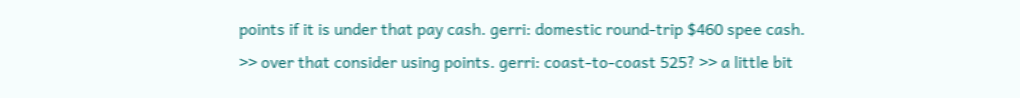points if it is under that pay cash. gerri: domestic round-trip $460 spee cash. >> over that consider using points. gerri: coast-to-coast 525? >> a little bit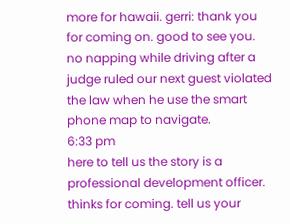more for hawaii. gerri: thank you for coming on. good to see you. no napping while driving after a judge ruled our next guest violated the law when he use the smart phone map to navigate.
6:33 pm
here to tell us the story is a professional development officer. thinks for coming. tell us your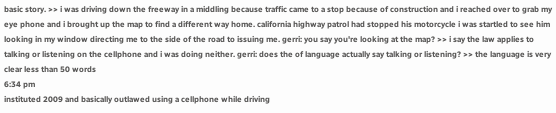basic story. >> i was driving down the freeway in a middling because traffic came to a stop because of construction and i reached over to grab my eye phone and i brought up the map to find a different way home. california highway patrol had stopped his motorcycle i was startled to see him looking in my window directing me to the side of the road to issuing me. gerri: you say you're looking at the map? >> i say the law applies to talking or listening on the cellphone and i was doing neither. gerri: does the of language actually say talking or listening? >> the language is very clear less than 50 words
6:34 pm
instituted 2009 and basically outlawed using a cellphone while driving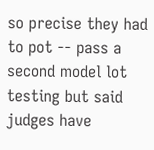so precise they had to pot -- pass a second model lot testing but said judges have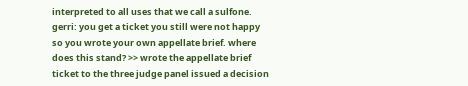interpreted to all uses that we call a sulfone. gerri: you get a ticket you still were not happy so you wrote your own appellate brief. where does this stand? >> wrote the appellate brief ticket to the three judge panel issued a decision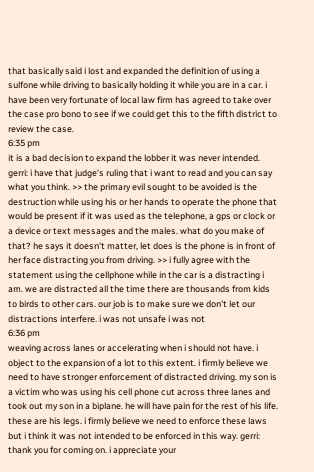that basically said i lost and expanded the definition of using a sulfone while driving to basically holding it while you are in a car. i have been very fortunate of local law firm has agreed to take over the case pro bono to see if we could get this to the fifth district to review the case.
6:35 pm
it is a bad decision to expand the lobber it was never intended. gerri: i have that judge's ruling that i want to read and you can say what you think. >> the primary evil sought to be avoided is the destruction while using his or her hands to operate the phone that would be present if it was used as the telephone, a gps or clock or a device or text messages and the males. what do you make of that? he says it doesn't matter, let does is the phone is in front of her face distracting you from driving. >> i fully agree with the statement using the cellphone while in the car is a distracting i am. we are distracted all the time there are thousands from kids to birds to other cars. our job is to make sure we don't let our distractions interfere. i was not unsafe i was not
6:36 pm
weaving across lanes or accelerating when i should not have. i object to the expansion of a lot to this extent. i firmly believe we need to have stronger enforcement of distracted driving. my son is a victim who was using his cell phone cut across three lanes and took out my son in a biplane. he will have pain for the rest of his life. these are his legs. i firmly believe we need to enforce these laws but i think it was not intended to be enforced in this way. gerri: thank you for coming on. i appreciate your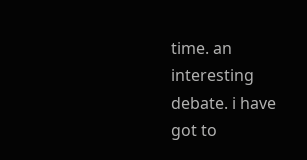time. an interesting debate. i have got to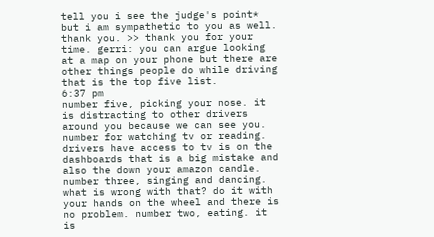tell you i see the judge's point* but i am sympathetic to you as well. thank you. >> thank you for your time. gerri: you can argue looking at a map on your phone but there are other things people do while driving that is the top five list.
6:37 pm
number five, picking your nose. it is distracting to other drivers around you because we can see you. number for watching tv or reading. drivers have access to tv is on the dashboards that is a big mistake and also the down your amazon candle. number three, singing and dancing. what is wrong with that? do it with your hands on the wheel and there is no problem. number two, eating. it is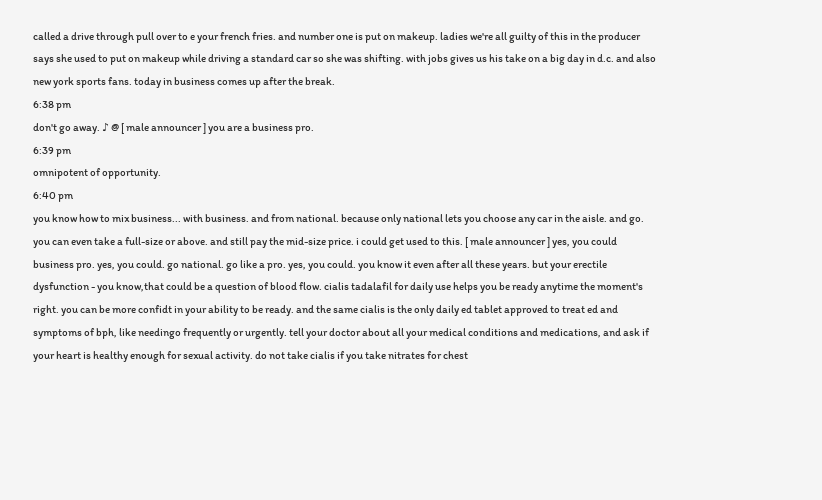called a drive through pull over to e your french fries. and number one is put on makeup. ladies we're all guilty of this in the producer says she used to put on makeup while driving a standard car so she was shifting. with jobs gives us his take on a big day in d.c. and also new york sports fans. today in business comes up after the break.
6:38 pm
don't go away. ♪ @ [ male announcer ] you are a business pro.
6:39 pm
omnipotent of opportunity.
6:40 pm
you know how to mix business... with business. and from national. because only national lets you choose any car in the aisle. and go. you can even take a full-size or above. and still pay the mid-size price. i could get used to this. [ male announcer ] yes, you could business pro. yes, you could. go national. go like a pro. yes, you could. you know it even after all these years. but your erectile dysfunction - you know,that could be a question of blood flow. cialis tadalafil for daily use helps you be ready anytime the moment's right. you can be more confidt in your ability to be ready. and the same cialis is the only daily ed tablet approved to treat ed and symptoms of bph, like needingo frequently or urgently. tell your doctor about all your medical conditions and medications, and ask if your heart is healthy enough for sexual activity. do not take cialis if you take nitrates for chest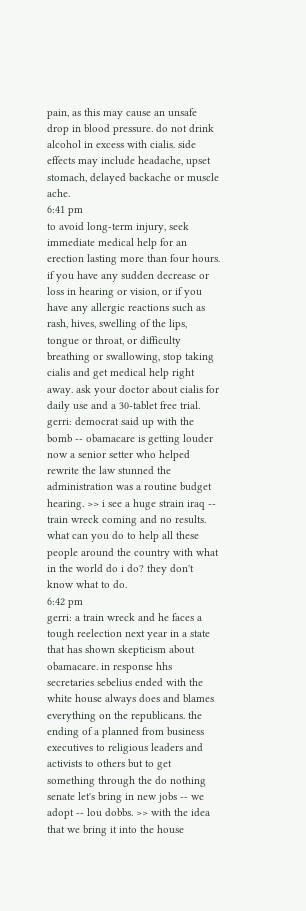pain, as this may cause an unsafe drop in blood pressure. do not drink alcohol in excess with cialis. side effects may include headache, upset stomach, delayed backache or muscle ache.
6:41 pm
to avoid long-term injury, seek immediate medical help for an erection lasting more than four hours. if you have any sudden decrease or loss in hearing or vision, or if you have any allergic reactions such as rash, hives, swelling of the lips, tongue or throat, or difficulty breathing or swallowing, stop taking cialis and get medical help right away. ask your doctor about cialis for daily use and a 30-tablet free trial. gerri: democrat said up with the bomb -- obamacare is getting louder now a senior setter who helped rewrite the law stunned the administration was a routine budget hearing. >> i see a huge strain iraq -- train wreck coming and no results. what can you do to help all these people around the country with what in the world do i do? they don't know what to do.
6:42 pm
gerri: a train wreck and he faces a tough reelection next year in a state that has shown skepticism about obamacare. in response hhs secretaries sebelius ended with the white house always does and blames everything on the republicans. the ending of a planned from business executives to religious leaders and activists to others but to get something through the do nothing senate let's bring in new jobs -- we adopt -- lou dobbs. >> with the idea that we bring it into the house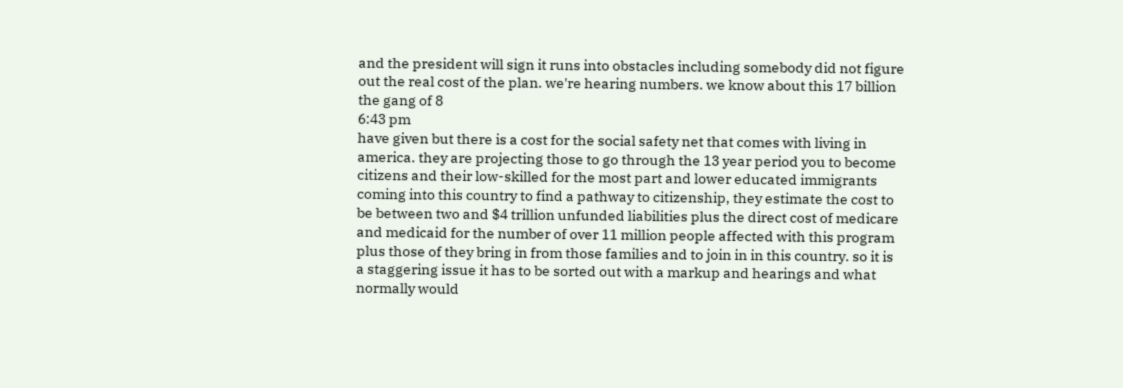and the president will sign it runs into obstacles including somebody did not figure out the real cost of the plan. we're hearing numbers. we know about this 17 billion the gang of 8
6:43 pm
have given but there is a cost for the social safety net that comes with living in america. they are projecting those to go through the 13 year period you to become citizens and their low-skilled for the most part and lower educated immigrants coming into this country to find a pathway to citizenship, they estimate the cost to be between two and $4 trillion unfunded liabilities plus the direct cost of medicare and medicaid for the number of over 11 million people affected with this program plus those of they bring in from those families and to join in in this country. so it is a staggering issue it has to be sorted out with a markup and hearings and what normally would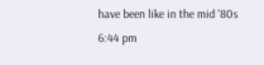have been like in the mid '80s
6:44 pm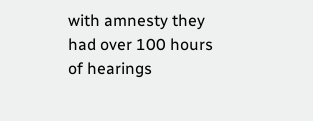with amnesty they had over 100 hours of hearings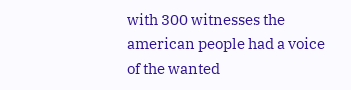with 300 witnesses the american people had a voice of the wanted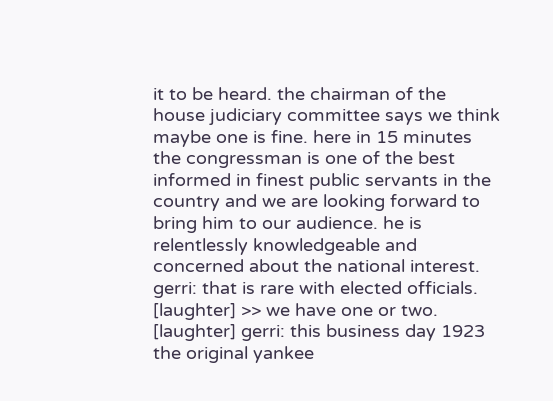it to be heard. the chairman of the house judiciary committee says we think maybe one is fine. here in 15 minutes the congressman is one of the best informed in finest public servants in the country and we are looking forward to bring him to our audience. he is relentlessly knowledgeable and concerned about the national interest. gerri: that is rare with elected officials. [laughter] >> we have one or two. [laughter] gerri: this business day 1923 the original yankee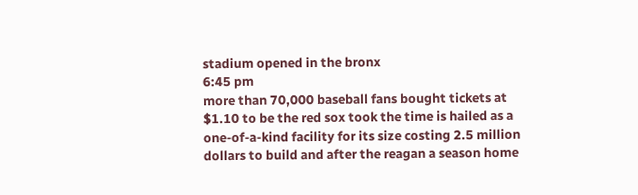stadium opened in the bronx
6:45 pm
more than 70,000 baseball fans bought tickets at $1.10 to be the red sox took the time is hailed as a one-of-a-kind facility for its size costing 2.5 million dollars to build and after the reagan a season home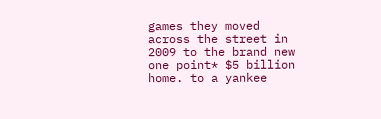games they moved across the street in 2009 to the brand new one point* $5 billion home. to a yankee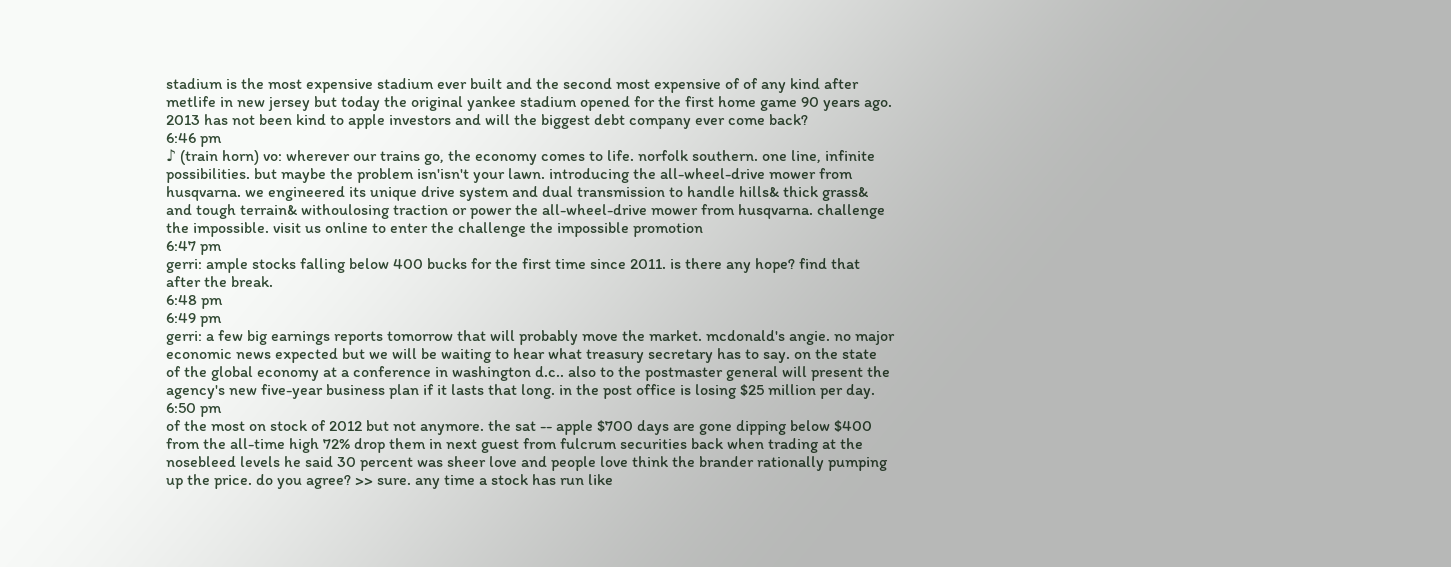stadium is the most expensive stadium ever built and the second most expensive of of any kind after metlife in new jersey but today the original yankee stadium opened for the first home game 90 years ago. 2013 has not been kind to apple investors and will the biggest debt company ever come back?
6:46 pm
♪ (train horn) vo: wherever our trains go, the economy comes to life. norfolk southern. one line, infinite possibilities. but maybe the problem isn'isn't your lawn. introducing the all-wheel-drive mower from husqvarna. we engineered its unique drive system and dual transmission to handle hills& thick grass& and tough terrain& withoulosing traction or power the all-wheel-drive mower from husqvarna. challenge the impossible. visit us online to enter the challenge the impossible promotion
6:47 pm
gerri: ample stocks falling below 400 bucks for the first time since 2011. is there any hope? find that after the break.
6:48 pm
6:49 pm
gerri: a few big earnings reports tomorrow that will probably move the market. mcdonald's angie. no major economic news expected but we will be waiting to hear what treasury secretary has to say. on the state of the global economy at a conference in washington d.c.. also to the postmaster general will present the agency's new five-year business plan if it lasts that long. in the post office is losing $25 million per day.
6:50 pm
of the most on stock of 2012 but not anymore. the sat -- apple $700 days are gone dipping below $400 from the all-time high 72% drop them in next guest from fulcrum securities back when trading at the nosebleed levels he said 30 percent was sheer love and people love think the brander rationally pumping up the price. do you agree? >> sure. any time a stock has run like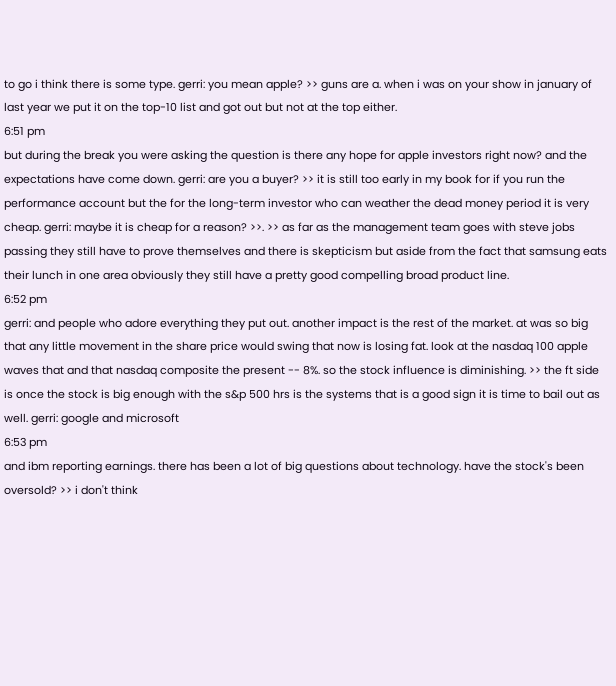to go i think there is some type. gerri: you mean apple? >> guns are a. when i was on your show in january of last year we put it on the top-10 list and got out but not at the top either.
6:51 pm
but during the break you were asking the question is there any hope for apple investors right now? and the expectations have come down. gerri: are you a buyer? >> it is still too early in my book for if you run the performance account but the for the long-term investor who can weather the dead money period it is very cheap. gerri: maybe it is cheap for a reason? >>. >> as far as the management team goes with steve jobs passing they still have to prove themselves and there is skepticism but aside from the fact that samsung eats their lunch in one area obviously they still have a pretty good compelling broad product line.
6:52 pm
gerri: and people who adore everything they put out. another impact is the rest of the market. at was so big that any little movement in the share price would swing that now is losing fat. look at the nasdaq 100 apple waves that and that nasdaq composite the present -- 8%. so the stock influence is diminishing. >> the ft side is once the stock is big enough with the s&p 500 hrs is the systems that is a good sign it is time to bail out as well. gerri: google and microsoft
6:53 pm
and ibm reporting earnings. there has been a lot of big questions about technology. have the stock's been oversold? >> i don't think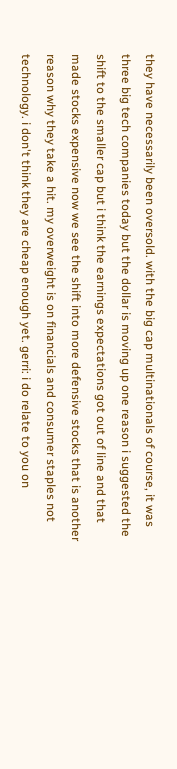they have necessarily been oversold. with the big cap multinationals of course, it was three big tech companies today but the dollar is moving up one reason i suggested the shift to the smaller cap but i think the earnings expectations got out of line and that made stocks expensive now we see the shift into more defensive stocks that is another reason why they take a hit. my overweight is on financials and consumer staples not technology. i don't think they are cheap enough yet. gerri: i do relate to you on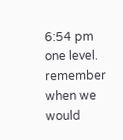6:54 pm
one level. remember when we would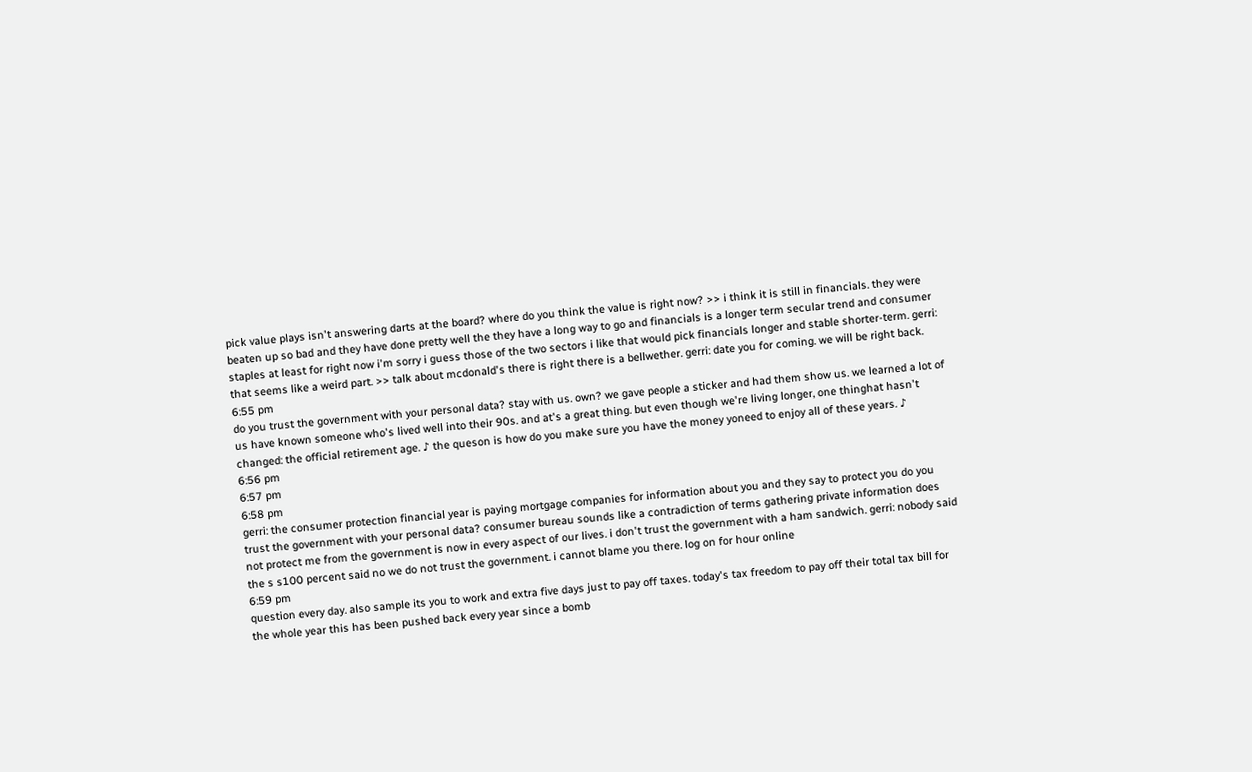pick value plays isn't answering darts at the board? where do you think the value is right now? >> i think it is still in financials. they were beaten up so bad and they have done pretty well the they have a long way to go and financials is a longer term secular trend and consumer staples at least for right now i'm sorry i guess those of the two sectors i like that would pick financials longer and stable shorter-term. gerri: that seems like a weird part. >> talk about mcdonald's there is right there is a bellwether. gerri: date you for coming. we will be right back.
6:55 pm
do you trust the government with your personal data? stay with us. own? we gave people a sticker and had them show us. we learned a lot of us have known someone who's lived well into their 90s. and at's a great thing. but even though we're living longer, one thinghat hasn't changed: the official retirement age. ♪ the queson is how do you make sure you have the money yoneed to enjoy all of these years. ♪
6:56 pm
6:57 pm
6:58 pm
gerri: the consumer protection financial year is paying mortgage companies for information about you and they say to protect you do you trust the government with your personal data? consumer bureau sounds like a contradiction of terms gathering private information does not protect me from the government is now in every aspect of our lives. i don't trust the government with a ham sandwich. gerri: nobody said the s s100 percent said no we do not trust the government. i cannot blame you there. log on for hour online
6:59 pm
question every day. also sample its you to work and extra five days just to pay off taxes. today's tax freedom to pay off their total tax bill for the whole year this has been pushed back every year since a bomb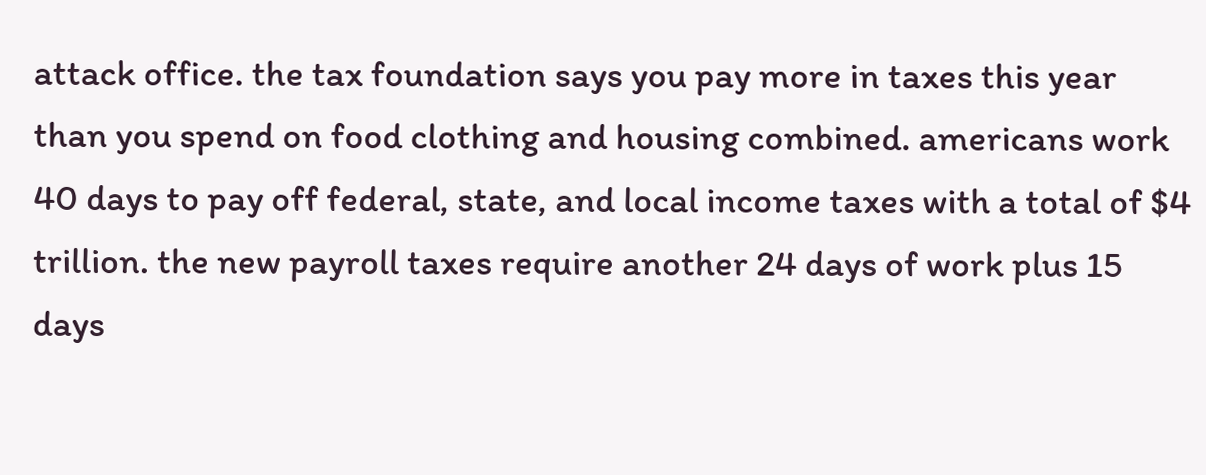attack office. the tax foundation says you pay more in taxes this year than you spend on food clothing and housing combined. americans work 40 days to pay off federal, state, and local income taxes with a total of $4 trillion. the new payroll taxes require another 24 days of work plus 15 days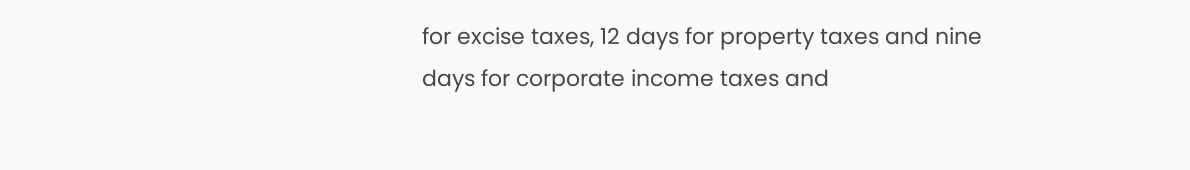for excise taxes, 12 days for property taxes and nine days for corporate income taxes and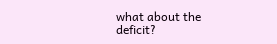what about the deficit?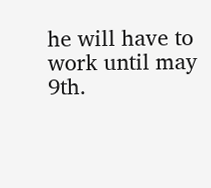he will have to work until may 9th.